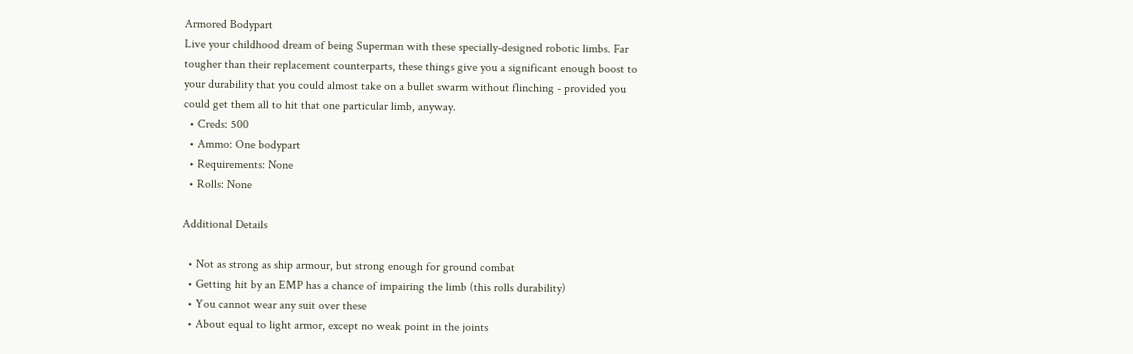Armored Bodypart
Live your childhood dream of being Superman with these specially-designed robotic limbs. Far tougher than their replacement counterparts, these things give you a significant enough boost to your durability that you could almost take on a bullet swarm without flinching - provided you could get them all to hit that one particular limb, anyway.
  • Creds: 500
  • Ammo: One bodypart
  • Requirements: None
  • Rolls: None

Additional Details

  • Not as strong as ship armour, but strong enough for ground combat
  • Getting hit by an EMP has a chance of impairing the limb (this rolls durability)
  • You cannot wear any suit over these
  • About equal to light armor, except no weak point in the joints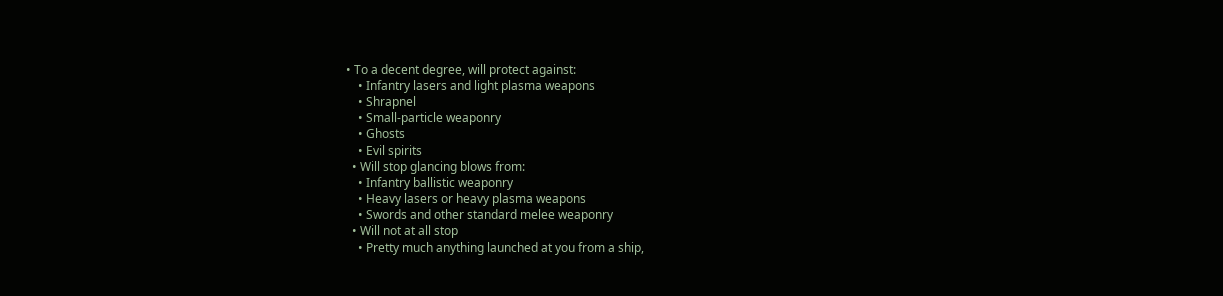• To a decent degree, will protect against:
    • Infantry lasers and light plasma weapons
    • Shrapnel
    • Small-particle weaponry
    • Ghosts
    • Evil spirits
  • Will stop glancing blows from:
    • Infantry ballistic weaponry
    • Heavy lasers or heavy plasma weapons
    • Swords and other standard melee weaponry
  • Will not at all stop
    • Pretty much anything launched at you from a ship,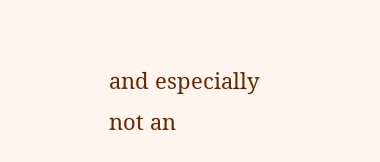and especially not an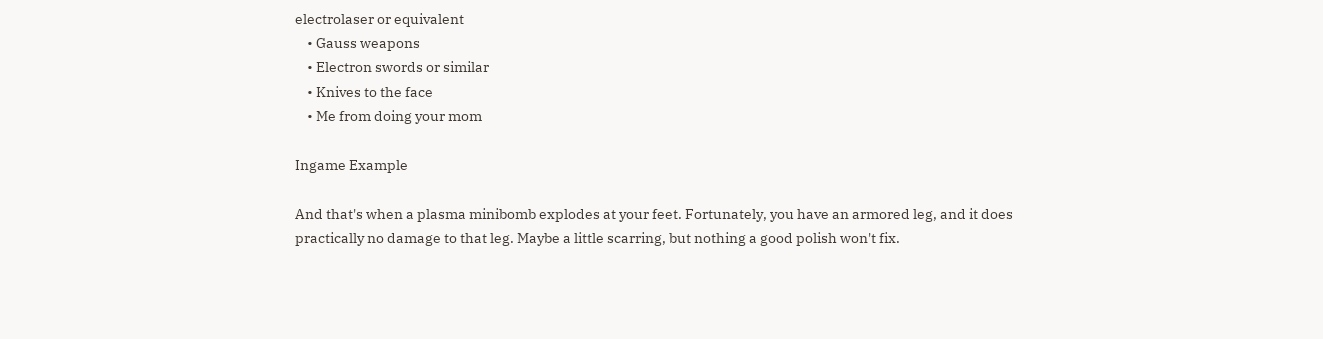electrolaser or equivalent
    • Gauss weapons
    • Electron swords or similar
    • Knives to the face
    • Me from doing your mom

Ingame Example

And that's when a plasma minibomb explodes at your feet. Fortunately, you have an armored leg, and it does practically no damage to that leg. Maybe a little scarring, but nothing a good polish won't fix.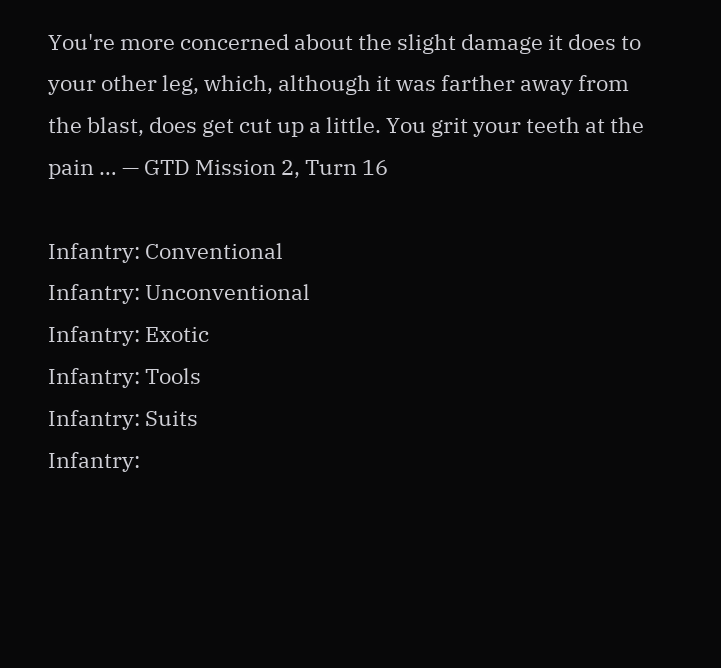You're more concerned about the slight damage it does to your other leg, which, although it was farther away from the blast, does get cut up a little. You grit your teeth at the pain … — GTD Mission 2, Turn 16

Infantry: Conventional
Infantry: Unconventional
Infantry: Exotic
Infantry: Tools
Infantry: Suits
Infantry: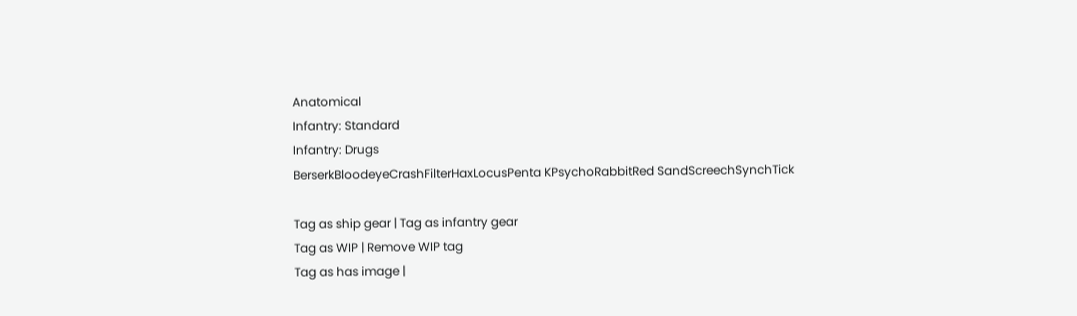Anatomical
Infantry: Standard
Infantry: Drugs
BerserkBloodeyeCrashFilterHaxLocusPenta KPsychoRabbitRed SandScreechSynchTick

Tag as ship gear | Tag as infantry gear
Tag as WIP | Remove WIP tag
Tag as has image |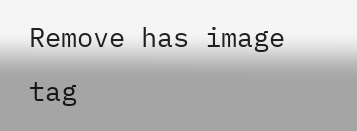Remove has image tag